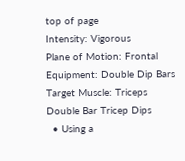top of page
Intensity: Vigorous
Plane of Motion: Frontal
Equipment: Double Dip Bars
Target Muscle: Triceps
Double Bar Tricep Dips
  • Using a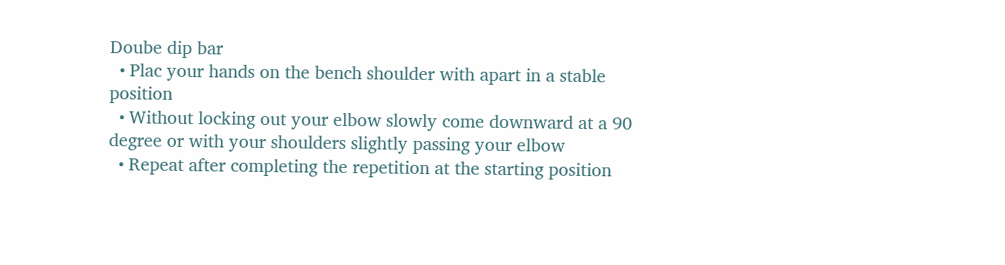Doube dip bar
  • Plac your hands on the bench shoulder with apart in a stable position
  • Without locking out your elbow slowly come downward at a 90 degree or with your shoulders slightly passing your elbow
  • Repeat after completing the repetition at the starting position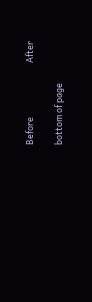Before                           After

bottom of page